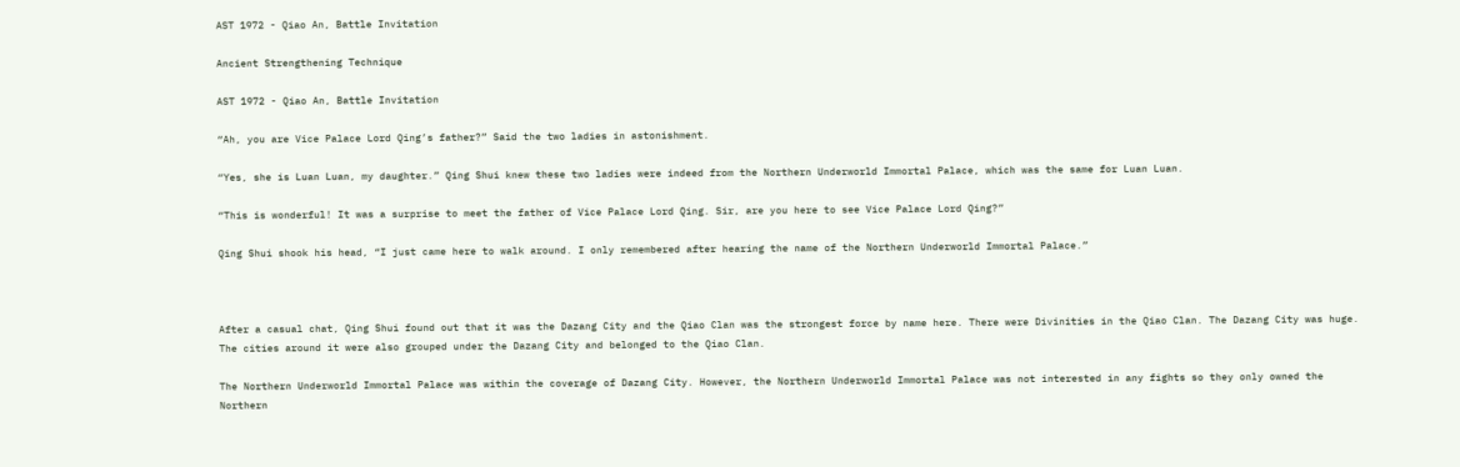AST 1972 - Qiao An, Battle Invitation

Ancient Strengthening Technique

AST 1972 - Qiao An, Battle Invitation

“Ah, you are Vice Palace Lord Qing’s father?” Said the two ladies in astonishment.

“Yes, she is Luan Luan, my daughter.” Qing Shui knew these two ladies were indeed from the Northern Underworld Immortal Palace, which was the same for Luan Luan.

“This is wonderful! It was a surprise to meet the father of Vice Palace Lord Qing. Sir, are you here to see Vice Palace Lord Qing?”

Qing Shui shook his head, “I just came here to walk around. I only remembered after hearing the name of the Northern Underworld Immortal Palace.”



After a casual chat, Qing Shui found out that it was the Dazang City and the Qiao Clan was the strongest force by name here. There were Divinities in the Qiao Clan. The Dazang City was huge. The cities around it were also grouped under the Dazang City and belonged to the Qiao Clan.

The Northern Underworld Immortal Palace was within the coverage of Dazang City. However, the Northern Underworld Immortal Palace was not interested in any fights so they only owned the Northern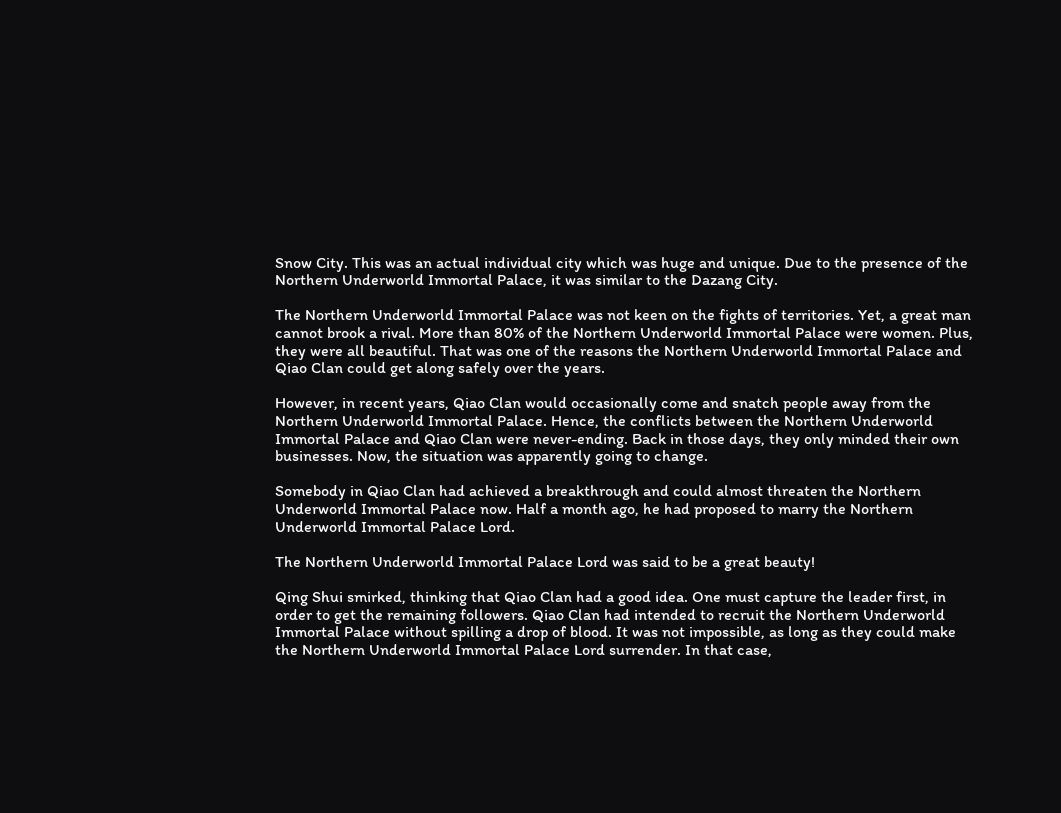Snow City. This was an actual individual city which was huge and unique. Due to the presence of the Northern Underworld Immortal Palace, it was similar to the Dazang City.

The Northern Underworld Immortal Palace was not keen on the fights of territories. Yet, a great man cannot brook a rival. More than 80% of the Northern Underworld Immortal Palace were women. Plus, they were all beautiful. That was one of the reasons the Northern Underworld Immortal Palace and Qiao Clan could get along safely over the years.

However, in recent years, Qiao Clan would occasionally come and snatch people away from the Northern Underworld Immortal Palace. Hence, the conflicts between the Northern Underworld Immortal Palace and Qiao Clan were never-ending. Back in those days, they only minded their own businesses. Now, the situation was apparently going to change.

Somebody in Qiao Clan had achieved a breakthrough and could almost threaten the Northern Underworld Immortal Palace now. Half a month ago, he had proposed to marry the Northern Underworld Immortal Palace Lord.

The Northern Underworld Immortal Palace Lord was said to be a great beauty!

Qing Shui smirked, thinking that Qiao Clan had a good idea. One must capture the leader first, in order to get the remaining followers. Qiao Clan had intended to recruit the Northern Underworld Immortal Palace without spilling a drop of blood. It was not impossible, as long as they could make the Northern Underworld Immortal Palace Lord surrender. In that case,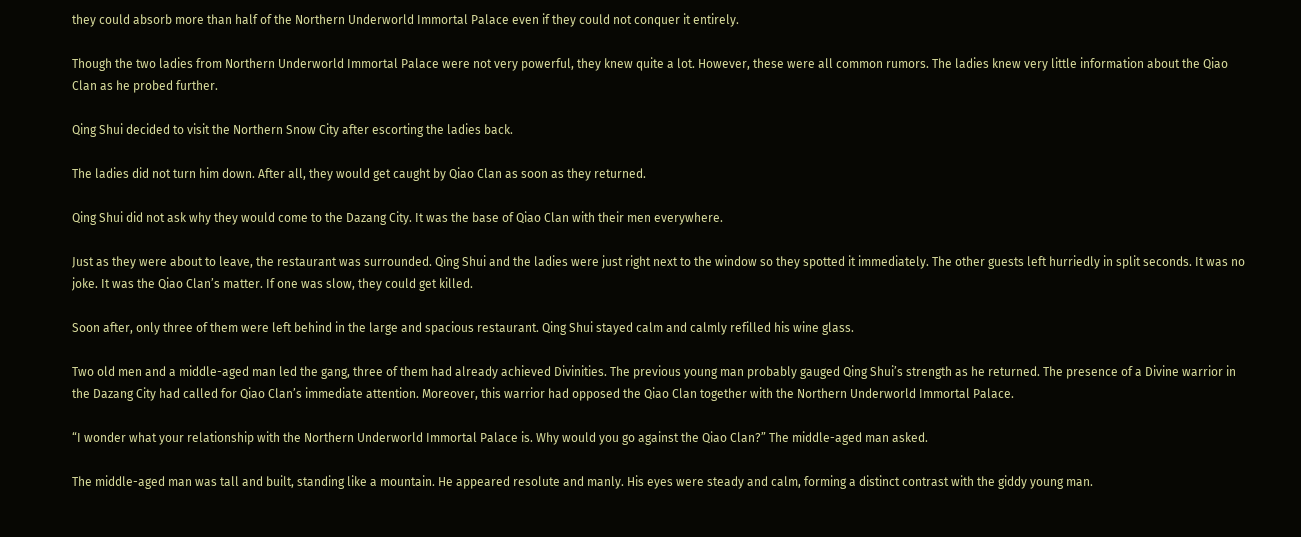they could absorb more than half of the Northern Underworld Immortal Palace even if they could not conquer it entirely.

Though the two ladies from Northern Underworld Immortal Palace were not very powerful, they knew quite a lot. However, these were all common rumors. The ladies knew very little information about the Qiao Clan as he probed further.

Qing Shui decided to visit the Northern Snow City after escorting the ladies back.

The ladies did not turn him down. After all, they would get caught by Qiao Clan as soon as they returned.

Qing Shui did not ask why they would come to the Dazang City. It was the base of Qiao Clan with their men everywhere.

Just as they were about to leave, the restaurant was surrounded. Qing Shui and the ladies were just right next to the window so they spotted it immediately. The other guests left hurriedly in split seconds. It was no joke. It was the Qiao Clan’s matter. If one was slow, they could get killed.

Soon after, only three of them were left behind in the large and spacious restaurant. Qing Shui stayed calm and calmly refilled his wine glass.

Two old men and a middle-aged man led the gang, three of them had already achieved Divinities. The previous young man probably gauged Qing Shui’s strength as he returned. The presence of a Divine warrior in the Dazang City had called for Qiao Clan’s immediate attention. Moreover, this warrior had opposed the Qiao Clan together with the Northern Underworld Immortal Palace.

“I wonder what your relationship with the Northern Underworld Immortal Palace is. Why would you go against the Qiao Clan?” The middle-aged man asked.

The middle-aged man was tall and built, standing like a mountain. He appeared resolute and manly. His eyes were steady and calm, forming a distinct contrast with the giddy young man.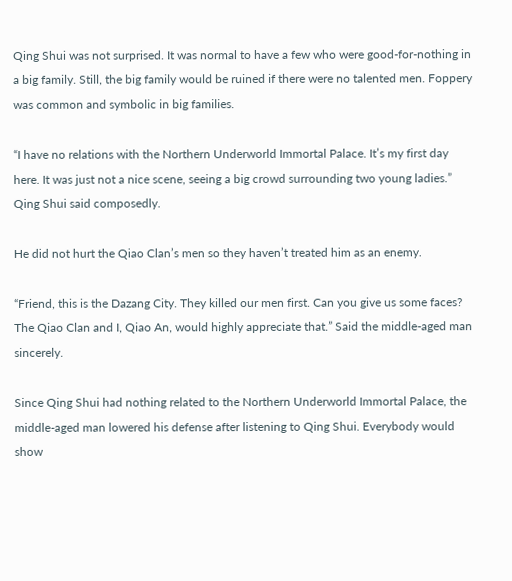Qing Shui was not surprised. It was normal to have a few who were good-for-nothing in a big family. Still, the big family would be ruined if there were no talented men. Foppery was common and symbolic in big families.

“I have no relations with the Northern Underworld Immortal Palace. It’s my first day here. It was just not a nice scene, seeing a big crowd surrounding two young ladies.” Qing Shui said composedly.

He did not hurt the Qiao Clan’s men so they haven’t treated him as an enemy.

“Friend, this is the Dazang City. They killed our men first. Can you give us some faces? The Qiao Clan and I, Qiao An, would highly appreciate that.” Said the middle-aged man sincerely.

Since Qing Shui had nothing related to the Northern Underworld Immortal Palace, the middle-aged man lowered his defense after listening to Qing Shui. Everybody would show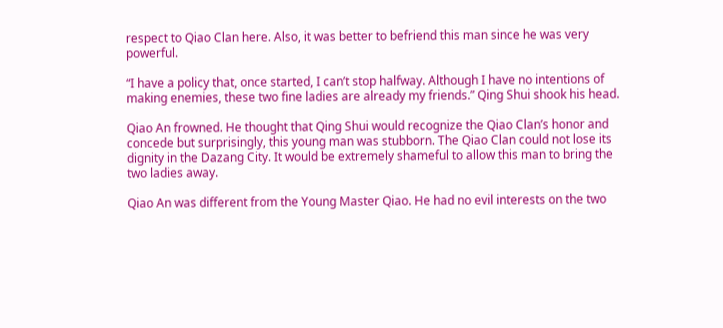respect to Qiao Clan here. Also, it was better to befriend this man since he was very powerful.

“I have a policy that, once started, I can’t stop halfway. Although I have no intentions of making enemies, these two fine ladies are already my friends.” Qing Shui shook his head.

Qiao An frowned. He thought that Qing Shui would recognize the Qiao Clan’s honor and concede but surprisingly, this young man was stubborn. The Qiao Clan could not lose its dignity in the Dazang City. It would be extremely shameful to allow this man to bring the two ladies away.

Qiao An was different from the Young Master Qiao. He had no evil interests on the two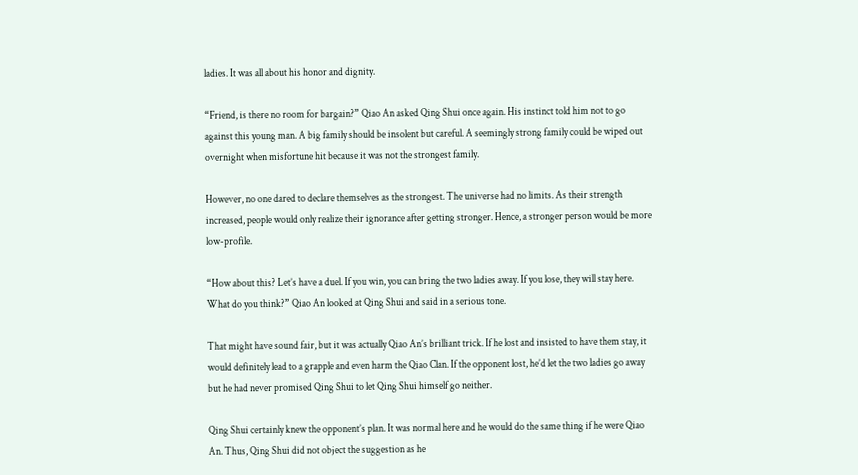ladies. It was all about his honor and dignity.

“Friend, is there no room for bargain?” Qiao An asked Qing Shui once again. His instinct told him not to go against this young man. A big family should be insolent but careful. A seemingly strong family could be wiped out overnight when misfortune hit because it was not the strongest family.

However, no one dared to declare themselves as the strongest. The universe had no limits. As their strength increased, people would only realize their ignorance after getting stronger. Hence, a stronger person would be more low-profile.

“How about this? Let’s have a duel. If you win, you can bring the two ladies away. If you lose, they will stay here. What do you think?” Qiao An looked at Qing Shui and said in a serious tone.

That might have sound fair, but it was actually Qiao An’s brilliant trick. If he lost and insisted to have them stay, it would definitely lead to a grapple and even harm the Qiao Clan. If the opponent lost, he’d let the two ladies go away but he had never promised Qing Shui to let Qing Shui himself go neither.

Qing Shui certainly knew the opponent’s plan. It was normal here and he would do the same thing if he were Qiao An. Thus, Qing Shui did not object the suggestion as he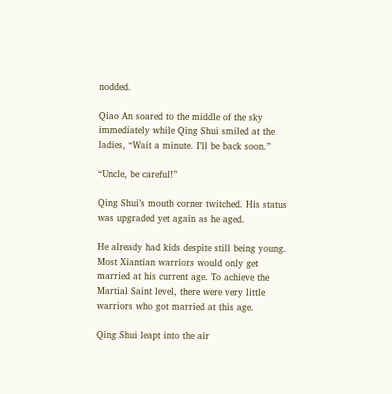nodded.

Qiao An soared to the middle of the sky immediately while Qing Shui smiled at the ladies, “Wait a minute. I’ll be back soon.”

“Uncle, be careful!”

Qing Shui’s mouth corner twitched. His status was upgraded yet again as he aged.

He already had kids despite still being young. Most Xiantian warriors would only get married at his current age. To achieve the Martial Saint level, there were very little warriors who got married at this age.

Qing Shui leapt into the air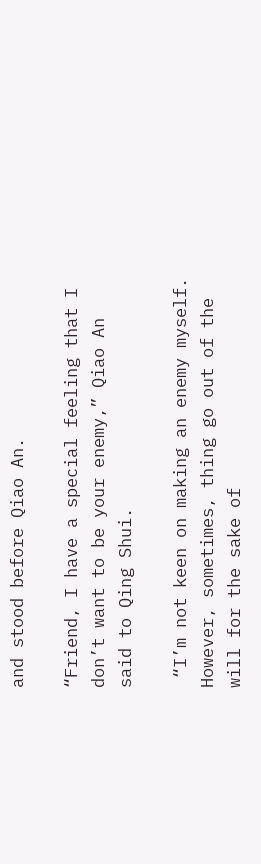and stood before Qiao An.

“Friend, I have a special feeling that I don’t want to be your enemy,” Qiao An said to Qing Shui.

 “I’m not keen on making an enemy myself. However, sometimes, thing go out of the will for the sake of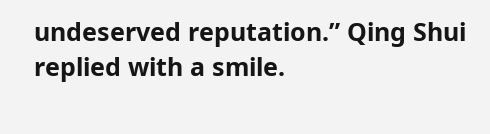undeserved reputation.” Qing Shui replied with a smile.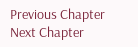Previous Chapter Next Chapter